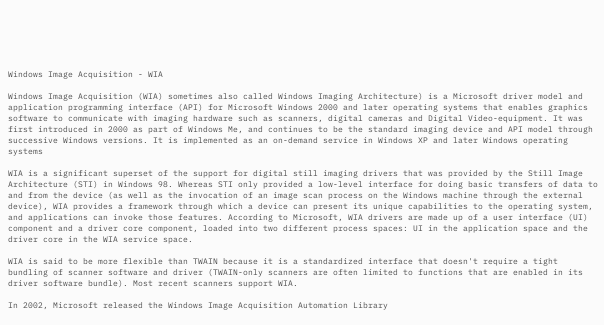Windows Image Acquisition - WIA

Windows Image Acquisition (WIA) sometimes also called Windows Imaging Architecture) is a Microsoft driver model and application programming interface (API) for Microsoft Windows 2000 and later operating systems that enables graphics software to communicate with imaging hardware such as scanners, digital cameras and Digital Video-equipment. It was first introduced in 2000 as part of Windows Me, and continues to be the standard imaging device and API model through successive Windows versions. It is implemented as an on-demand service in Windows XP and later Windows operating systems

WIA is a significant superset of the support for digital still imaging drivers that was provided by the Still Image Architecture (STI) in Windows 98. Whereas STI only provided a low-level interface for doing basic transfers of data to and from the device (as well as the invocation of an image scan process on the Windows machine through the external device), WIA provides a framework through which a device can present its unique capabilities to the operating system, and applications can invoke those features. According to Microsoft, WIA drivers are made up of a user interface (UI) component and a driver core component, loaded into two different process spaces: UI in the application space and the driver core in the WIA service space.

WIA is said to be more flexible than TWAIN because it is a standardized interface that doesn't require a tight bundling of scanner software and driver (TWAIN-only scanners are often limited to functions that are enabled in its driver software bundle). Most recent scanners support WIA.

In 2002, Microsoft released the Windows Image Acquisition Automation Library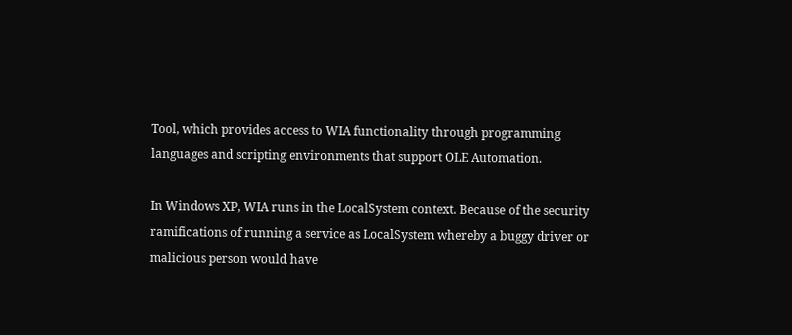Tool, which provides access to WIA functionality through programming languages and scripting environments that support OLE Automation.

In Windows XP, WIA runs in the LocalSystem context. Because of the security ramifications of running a service as LocalSystem whereby a buggy driver or malicious person would have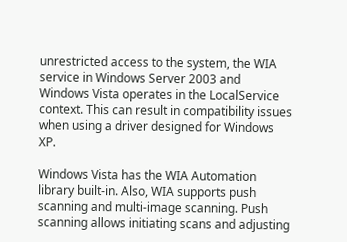unrestricted access to the system, the WIA service in Windows Server 2003 and Windows Vista operates in the LocalService context. This can result in compatibility issues when using a driver designed for Windows XP.

Windows Vista has the WIA Automation library built-in. Also, WIA supports push scanning and multi-image scanning. Push scanning allows initiating scans and adjusting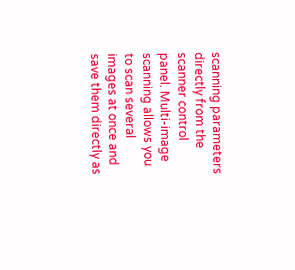scanning parameters directly from the scanner control panel. Multi-image scanning allows you to scan several images at once and save them directly as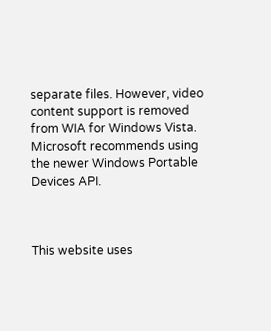separate files. However, video content support is removed from WIA for Windows Vista. Microsoft recommends using the newer Windows Portable Devices API.



This website uses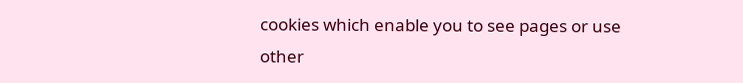cookies which enable you to see pages or use other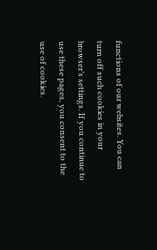functions of our websites. You can turn off such cookies in your browser’s settings. If you continue to use these pages, you consent to the use of cookies.